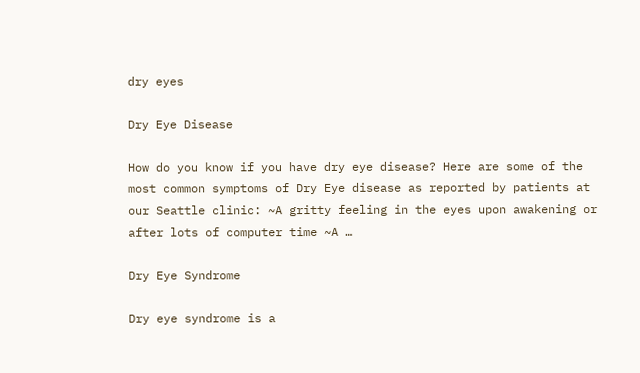dry eyes

Dry Eye Disease

How do you know if you have dry eye disease? Here are some of the most common symptoms of Dry Eye disease as reported by patients at our Seattle clinic: ~A gritty feeling in the eyes upon awakening or after lots of computer time ~A …

Dry Eye Syndrome

Dry eye syndrome is a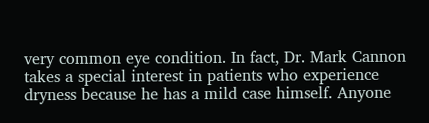very common eye condition. In fact, Dr. Mark Cannon takes a special interest in patients who experience dryness because he has a mild case himself. Anyone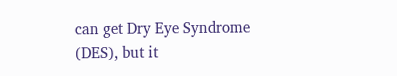can get Dry Eye Syndrome (DES), but it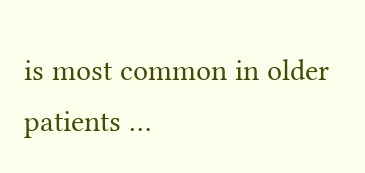is most common in older patients …